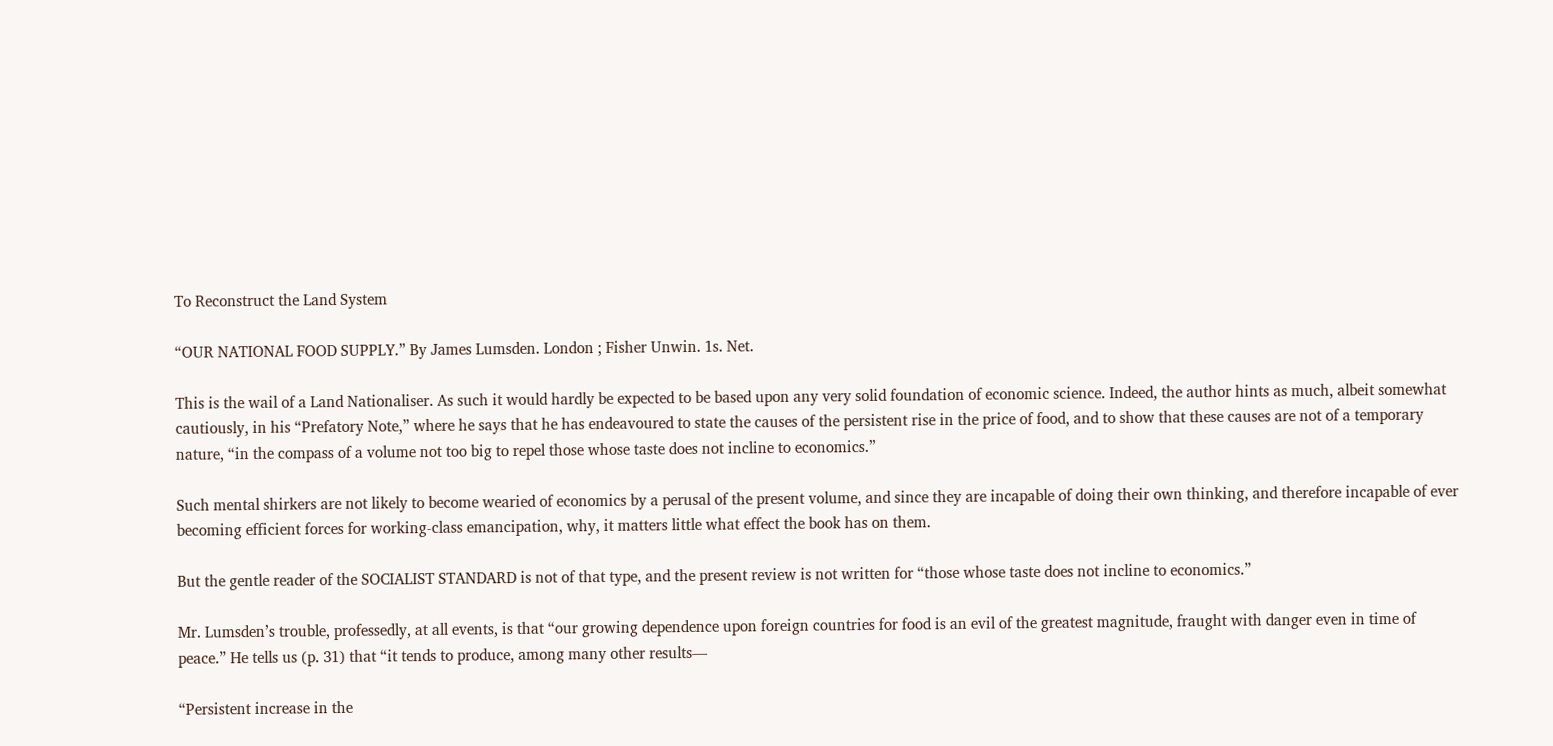To Reconstruct the Land System

“OUR NATIONAL FOOD SUPPLY.” By James Lumsden. London ; Fisher Unwin. 1s. Net.

This is the wail of a Land Nationaliser. As such it would hardly be expected to be based upon any very solid foundation of economic science. Indeed, the author hints as much, albeit somewhat cautiously, in his “Prefatory Note,” where he says that he has endeavoured to state the causes of the persistent rise in the price of food, and to show that these causes are not of a temporary nature, “in the compass of a volume not too big to repel those whose taste does not incline to economics.”

Such mental shirkers are not likely to become wearied of economics by a perusal of the present volume, and since they are incapable of doing their own thinking, and therefore incapable of ever becoming efficient forces for working-class emancipation, why, it matters little what effect the book has on them.

But the gentle reader of the SOCIALIST STANDARD is not of that type, and the present review is not written for “those whose taste does not incline to economics.”

Mr. Lumsden’s trouble, professedly, at all events, is that “our growing dependence upon foreign countries for food is an evil of the greatest magnitude, fraught with danger even in time of peace.” He tells us (p. 31) that “it tends to produce, among many other results—

“Persistent increase in the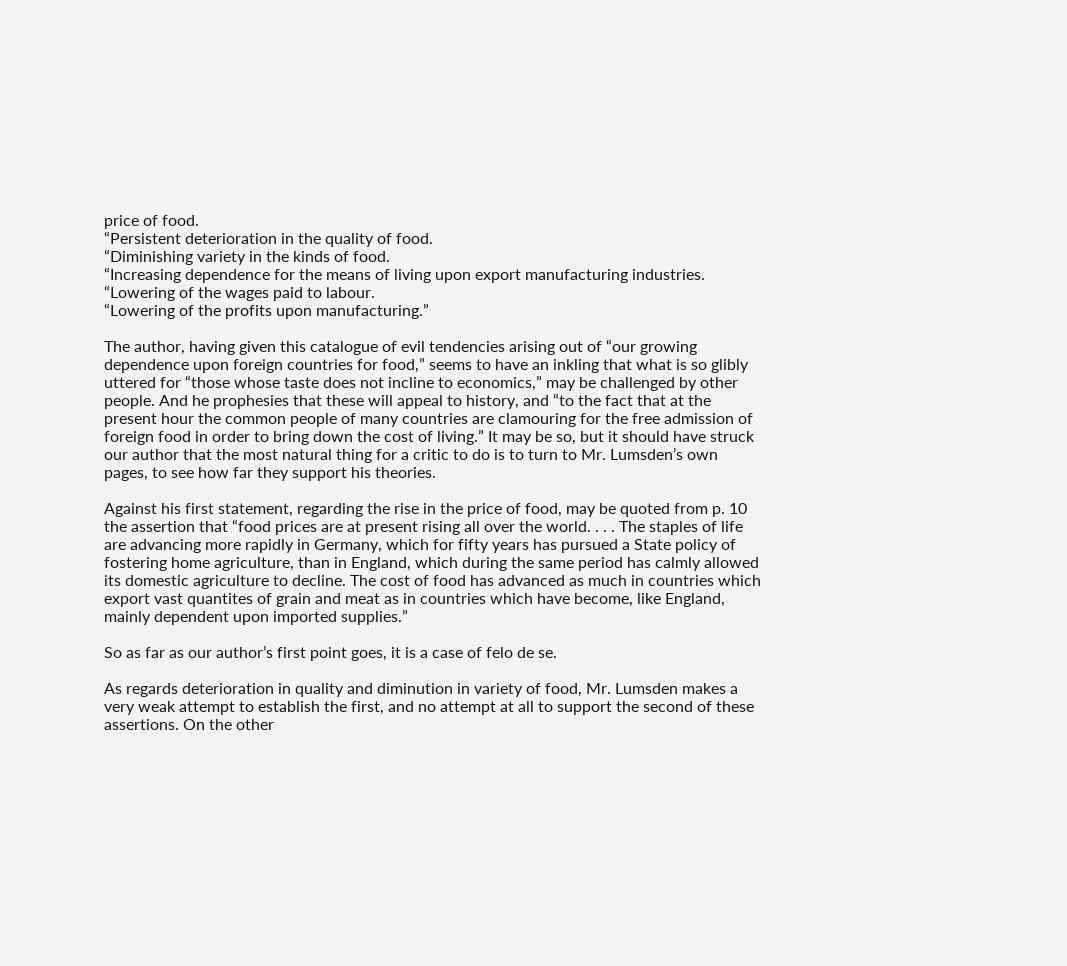price of food.
“Persistent deterioration in the quality of food.
“Diminishing variety in the kinds of food.
“Increasing dependence for the means of living upon export manufacturing industries.
“Lowering of the wages paid to labour.
“Lowering of the profits upon manufacturing.”

The author, having given this catalogue of evil tendencies arising out of “our growing dependence upon foreign countries for food,” seems to have an inkling that what is so glibly uttered for “those whose taste does not incline to economics,” may be challenged by other people. And he prophesies that these will appeal to history, and “to the fact that at the present hour the common people of many countries are clamouring for the free admission of foreign food in order to bring down the cost of living.” It may be so, but it should have struck our author that the most natural thing for a critic to do is to turn to Mr. Lumsden’s own pages, to see how far they support his theories.

Against his first statement, regarding the rise in the price of food, may be quoted from p. 10 the assertion that “food prices are at present rising all over the world. . . . The staples of life are advancing more rapidly in Germany, which for fifty years has pursued a State policy of fostering home agriculture, than in England, which during the same period has calmly allowed its domestic agriculture to decline. The cost of food has advanced as much in countries which export vast quantites of grain and meat as in countries which have become, like England, mainly dependent upon imported supplies.”

So as far as our author’s first point goes, it is a case of felo de se.

As regards deterioration in quality and diminution in variety of food, Mr. Lumsden makes a very weak attempt to establish the first, and no attempt at all to support the second of these assertions. On the other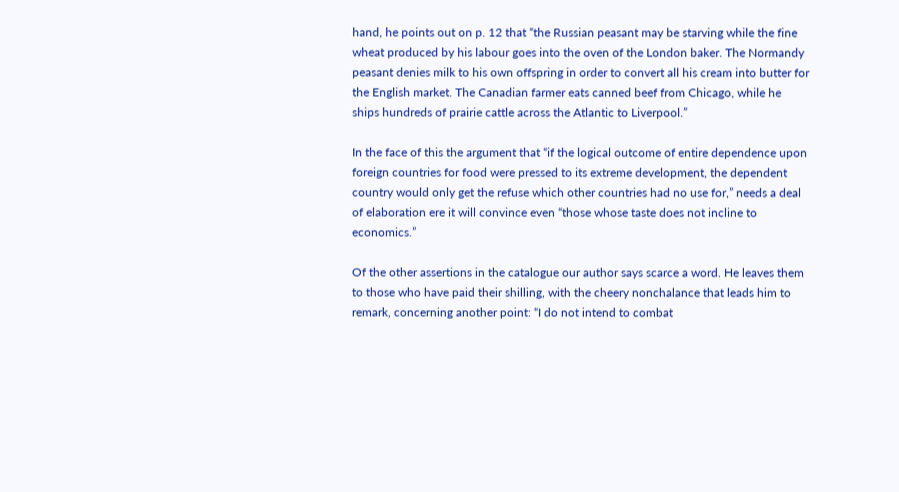hand, he points out on p. 12 that “the Russian peasant may be starving while the fine wheat produced by his labour goes into the oven of the London baker. The Normandy peasant denies milk to his own offspring in order to convert all his cream into butter for the English market. The Canadian farmer eats canned beef from Chicago, while he ships hundreds of prairie cattle across the Atlantic to Liverpool.”

In the face of this the argument that “if the logical outcome of entire dependence upon foreign countries for food were pressed to its extreme development, the dependent country would only get the refuse which other countries had no use for,” needs a deal of elaboration ere it will convince even “those whose taste does not incline to economics.”

Of the other assertions in the catalogue our author says scarce a word. He leaves them to those who have paid their shilling, with the cheery nonchalance that leads him to remark, concerning another point: “I do not intend to combat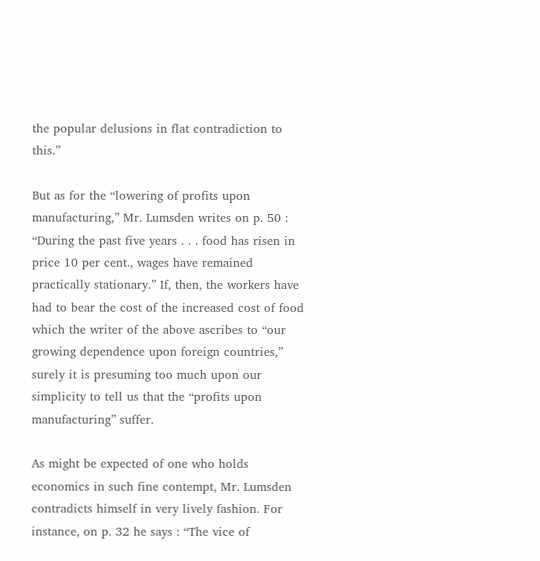the popular delusions in flat contradiction to this.”

But as for the “lowering of profits upon manufacturing,” Mr. Lumsden writes on p. 50 : “During the past five years . . . food has risen in price 10 per cent., wages have remained practically stationary.” If, then, the workers have had to bear the cost of the increased cost of food which the writer of the above ascribes to “our growing dependence upon foreign countries,” surely it is presuming too much upon our simplicity to tell us that the “profits upon manufacturing” suffer.

As might be expected of one who holds economics in such fine contempt, Mr. Lumsden contradicts himself in very lively fashion. For instance, on p. 32 he says : “The vice of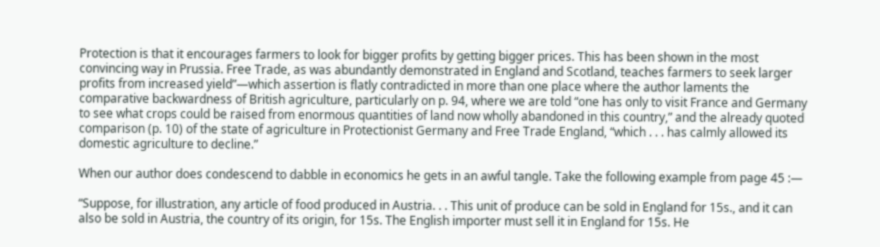Protection is that it encourages farmers to look for bigger profits by getting bigger prices. This has been shown in the most convincing way in Prussia. Free Trade, as was abundantly demonstrated in England and Scotland, teaches farmers to seek larger profits from increased yield”—which assertion is flatly contradicted in more than one place where the author laments the comparative backwardness of British agriculture, particularly on p. 94, where we are told “one has only to visit France and Germany to see what crops could be raised from enormous quantities of land now wholly abandoned in this country,” and the already quoted comparison (p. 10) of the state of agriculture in Protectionist Germany and Free Trade England, “which . . . has calmly allowed its domestic agriculture to decline.”

When our author does condescend to dabble in economics he gets in an awful tangle. Take the following example from page 45 :—

“Suppose, for illustration, any article of food produced in Austria. . . This unit of produce can be sold in England for 15s., and it can also be sold in Austria, the country of its origin, for 15s. The English importer must sell it in England for 15s. He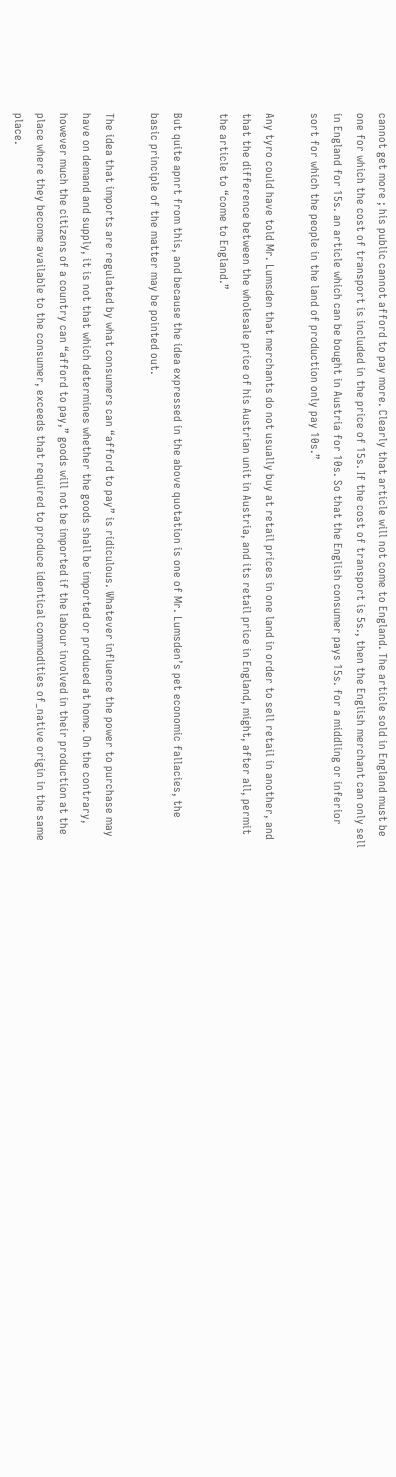cannot get more ; his public cannot afford to pay more. Clearly that article will not come to England. The article sold in England must be one for which the cost of transport is included in the price of 15s. If the cost of transport is 5s., then the English merchant can only sell in England for 15s. an article which can be bought in Austria for 10s. So that the English consumer pays 15s. for a middling or inferior sort for which the people in the land of production only pay 10s.”

Any tyro could have told Mr. Lumsden that merchants do not usually buy at retail prices in one land in order to sell retail in another, and that the difference between the wholesale price of his Austrian unit in Austria, and its retail price in England, might, after all, permit the article to “come to England.”

But quite apnrt from this, and because the idea expressed in the above quotation is one of Mr. Lumsden’s pet economic fallacies, the basic principle of the matter may be pointed out.

The idea that imports are regulated by what consumers can “afford to pay” is ridiculous. Whatever influence the power to purchase may have on demand and supply, it is not that which determines whether the goods shall be imported or produced at home. On the contrary, however much the citizens of a country can “afford to pay,” goods will not be imported if the labour involved in their production at the place where they become available to the consumer, exceeds that required to produce identical commodities of_native origin in the same place.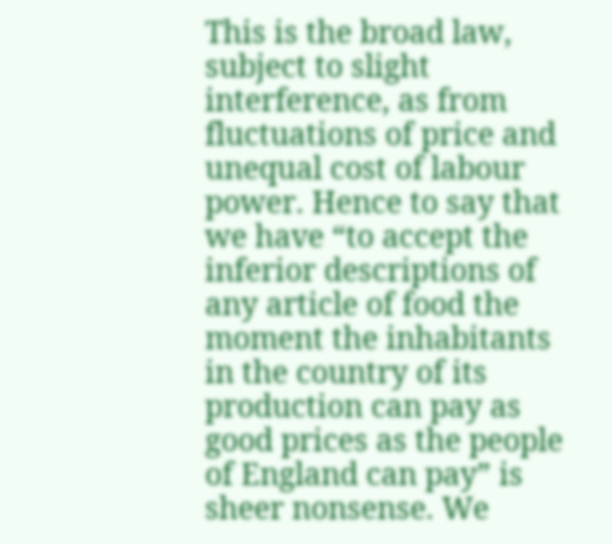This is the broad law, subject to slight interference, as from fluctuations of price and unequal cost of labour power. Hence to say that we have “to accept the inferior descriptions of any article of food the moment the inhabitants in the country of its production can pay as good prices as the people of England can pay” is sheer nonsense. We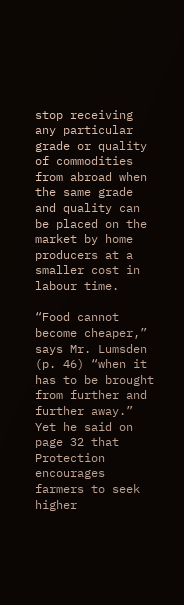stop receiving any particular grade or quality of commodities from abroad when the same grade and quality can be placed on the market by home producers at a smaller cost in labour time.

“Food cannot become cheaper,” says Mr. Lumsden (p. 46) “when it has to be brought from further and further away.” Yet he said on page 32 that Protection encourages farmers to seek higher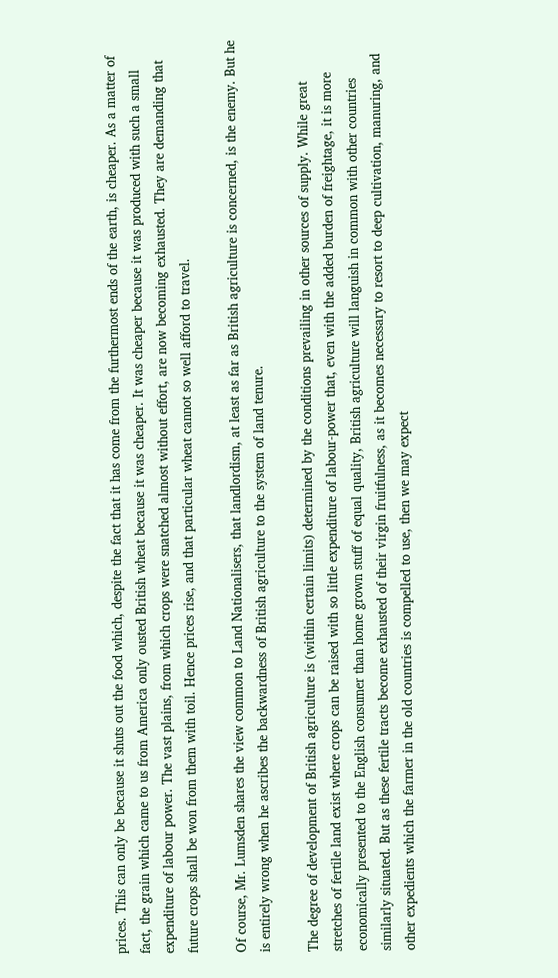prices. This can only be because it shuts out the food which, despite the fact that it has come from the furthermost ends of the earth, is cheaper. As a matter of fact, the grain which came to us from America only ousted British wheat because it was cheaper. It was cheaper because it was produced with such a small expenditure of labour power. The vast plains, from which crops were snatched almost without effort, are now becoming exhausted. They are demanding that future crops shall be won from them with toil. Hence prices rise, and that particular wheat cannot so well afford to travel.

Of course, Mr. Lumsden shares the view common to Land Nationalisers, that landlordism, at least as far as British agriculture is concerned, is the enemy. But he is entirely wrong when he ascribes the backwardness of British agriculture to the system of land tenure.

The degree of development of British agriculture is (within certain limits) determined by the conditions prevailing in other sources of supply. While great stretches of fertile land exist where crops can be raised with so little expenditure of labour-power that, even with the added burden of freightage, it is more economically presented to the English consumer than home grown stuff of equal quality, British agriculture will languish in common with other countries similarly situated. But as these fertile tracts become exhausted of their virgin fruitfulness, as it becomes necessary to resort to deep cultivation, manuring, and other expedients which the farmer in the old countries is compelled to use, then we may expect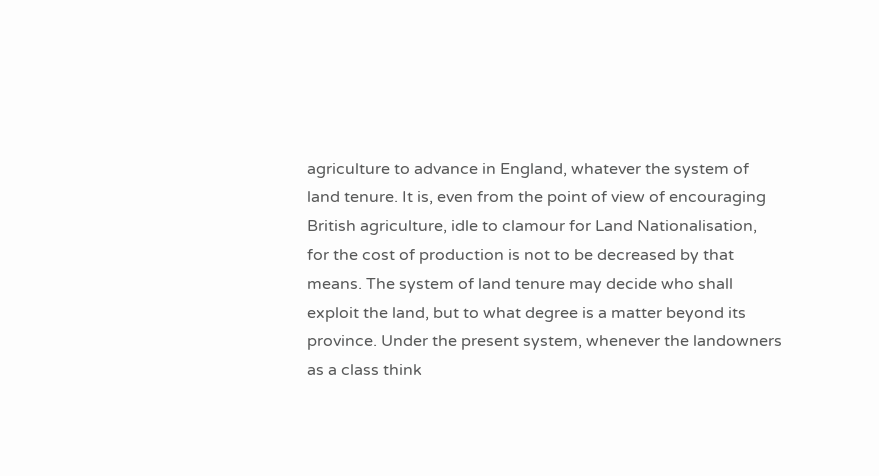agriculture to advance in England, whatever the system of land tenure. It is, even from the point of view of encouraging British agriculture, idle to clamour for Land Nationalisation, for the cost of production is not to be decreased by that means. The system of land tenure may decide who shall exploit the land, but to what degree is a matter beyond its province. Under the present system, whenever the landowners as a class think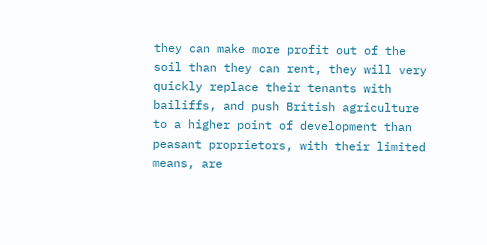they can make more profit out of the soil than they can rent, they will very quickly replace their tenants with bailiffs, and push British agriculture to a higher point of development than peasant proprietors, with their limited means, are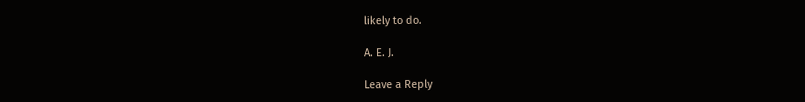likely to do.

A. E. J.

Leave a Reply